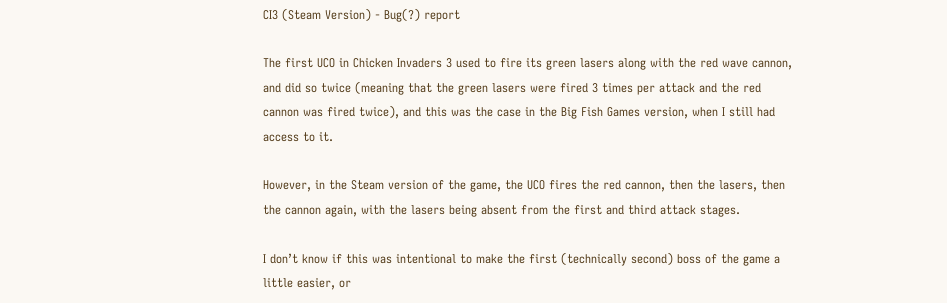CI3 (Steam Version) - Bug(?) report

The first UCO in Chicken Invaders 3 used to fire its green lasers along with the red wave cannon, and did so twice (meaning that the green lasers were fired 3 times per attack and the red cannon was fired twice), and this was the case in the Big Fish Games version, when I still had access to it.

However, in the Steam version of the game, the UCO fires the red cannon, then the lasers, then the cannon again, with the lasers being absent from the first and third attack stages.

I don’t know if this was intentional to make the first (technically second) boss of the game a little easier, or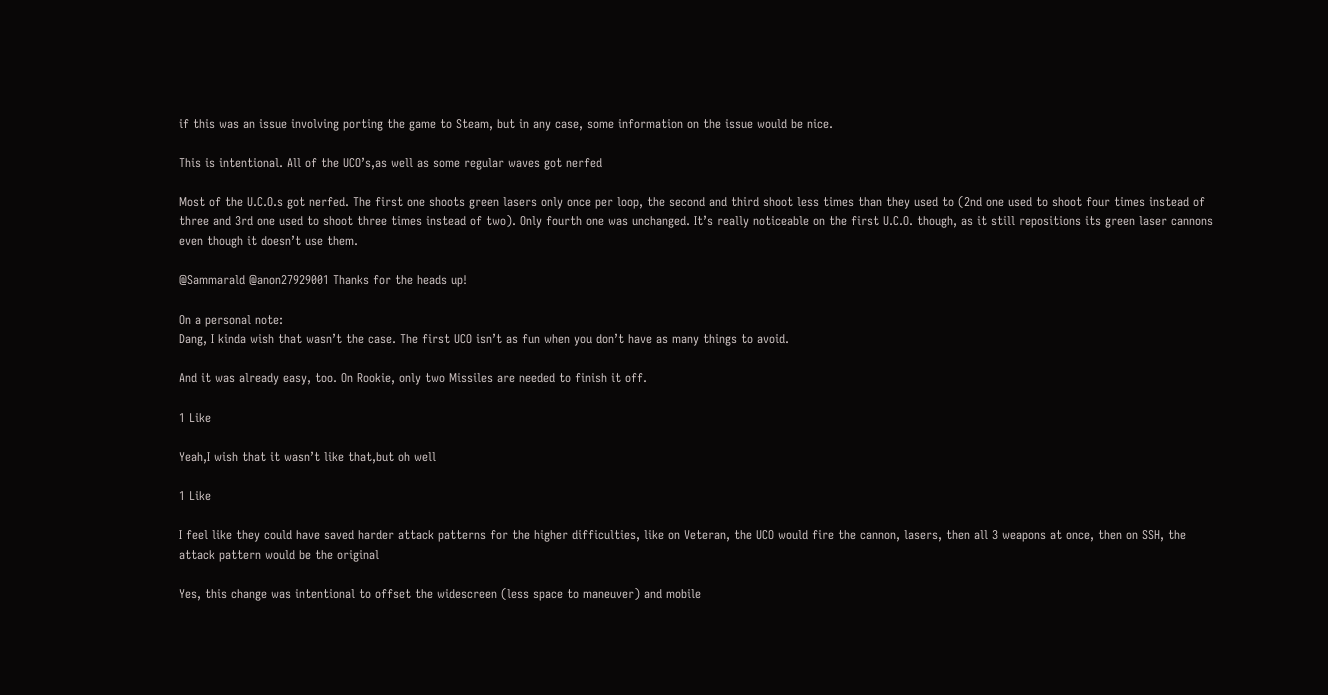if this was an issue involving porting the game to Steam, but in any case, some information on the issue would be nice.

This is intentional. All of the UCO’s,as well as some regular waves got nerfed

Most of the U.C.O.s got nerfed. The first one shoots green lasers only once per loop, the second and third shoot less times than they used to (2nd one used to shoot four times instead of three and 3rd one used to shoot three times instead of two). Only fourth one was unchanged. It’s really noticeable on the first U.C.O. though, as it still repositions its green laser cannons even though it doesn’t use them.

@Sammarald @anon27929001 Thanks for the heads up!

On a personal note:
Dang, I kinda wish that wasn’t the case. The first UCO isn’t as fun when you don’t have as many things to avoid.

And it was already easy, too. On Rookie, only two Missiles are needed to finish it off.

1 Like

Yeah,I wish that it wasn’t like that,but oh well

1 Like

I feel like they could have saved harder attack patterns for the higher difficulties, like on Veteran, the UCO would fire the cannon, lasers, then all 3 weapons at once, then on SSH, the attack pattern would be the original

Yes, this change was intentional to offset the widescreen (less space to maneuver) and mobile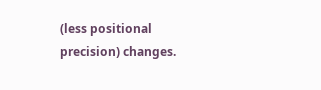(less positional precision) changes.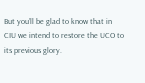But you’ll be glad to know that in CIU we intend to restore the UCO to its previous glory.